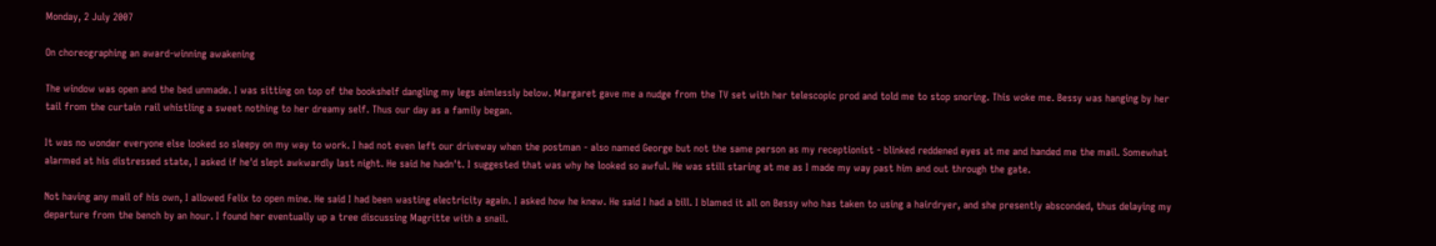Monday, 2 July 2007

On choreographing an award-winning awakening

The window was open and the bed unmade. I was sitting on top of the bookshelf dangling my legs aimlessly below. Margaret gave me a nudge from the TV set with her telescopic prod and told me to stop snoring. This woke me. Bessy was hanging by her tail from the curtain rail whistling a sweet nothing to her dreamy self. Thus our day as a family began.

It was no wonder everyone else looked so sleepy on my way to work. I had not even left our driveway when the postman - also named George but not the same person as my receptionist - blinked reddened eyes at me and handed me the mail. Somewhat alarmed at his distressed state, I asked if he'd slept awkwardly last night. He said he hadn't. I suggested that was why he looked so awful. He was still staring at me as I made my way past him and out through the gate.

Not having any mail of his own, I allowed Felix to open mine. He said I had been wasting electricity again. I asked how he knew. He said I had a bill. I blamed it all on Bessy who has taken to using a hairdryer, and she presently absconded, thus delaying my departure from the bench by an hour. I found her eventually up a tree discussing Magritte with a snail.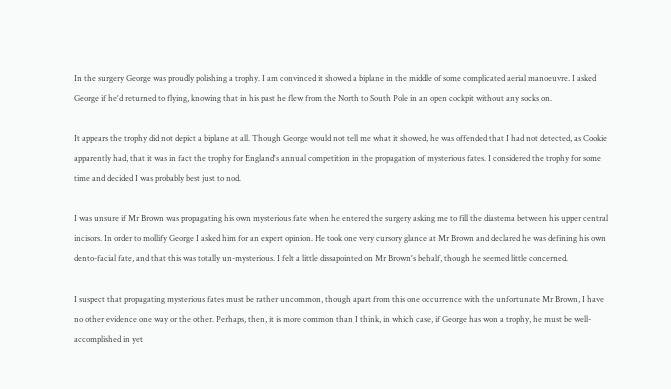In the surgery George was proudly polishing a trophy. I am convinced it showed a biplane in the middle of some complicated aerial manoeuvre. I asked George if he'd returned to flying, knowing that in his past he flew from the North to South Pole in an open cockpit without any socks on.

It appears the trophy did not depict a biplane at all. Though George would not tell me what it showed, he was offended that I had not detected, as Cookie apparently had, that it was in fact the trophy for England's annual competition in the propagation of mysterious fates. I considered the trophy for some time and decided I was probably best just to nod.

I was unsure if Mr Brown was propagating his own mysterious fate when he entered the surgery asking me to fill the diastema between his upper central incisors. In order to mollify George I asked him for an expert opinion. He took one very cursory glance at Mr Brown and declared he was defining his own dento-facial fate, and that this was totally un-mysterious. I felt a little dissapointed on Mr Brown's behalf, though he seemed little concerned.

I suspect that propagating mysterious fates must be rather uncommon, though apart from this one occurrence with the unfortunate Mr Brown, I have no other evidence one way or the other. Perhaps, then, it is more common than I think, in which case, if George has won a trophy, he must be well-accomplished in yet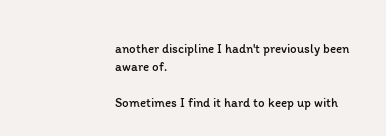another discipline I hadn't previously been aware of.

Sometimes I find it hard to keep up with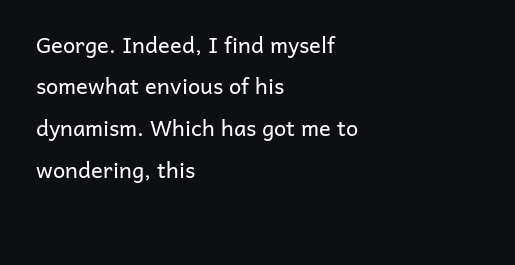George. Indeed, I find myself somewhat envious of his dynamism. Which has got me to wondering, this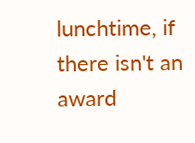lunchtime, if there isn't an award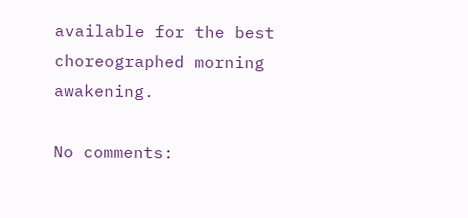available for the best choreographed morning awakening.

No comments: